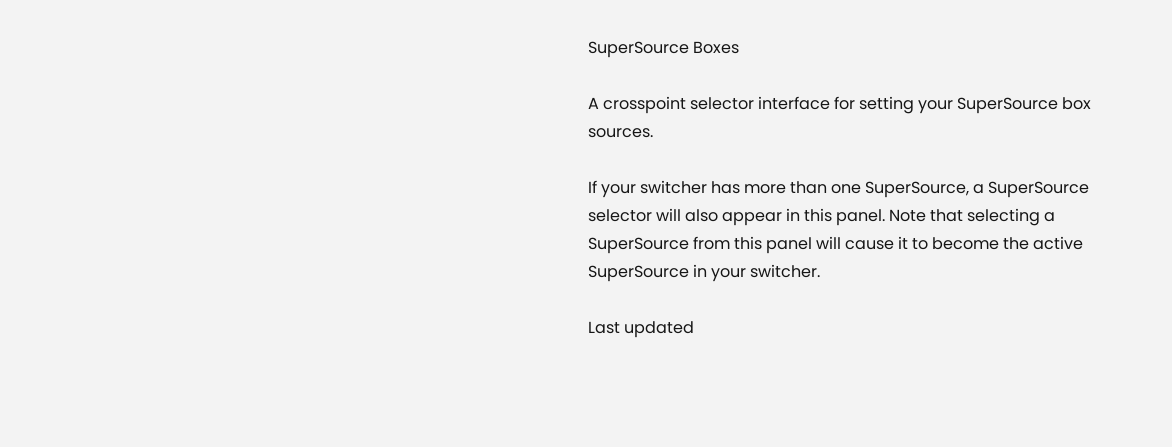SuperSource Boxes

A crosspoint selector interface for setting your SuperSource box sources.

If your switcher has more than one SuperSource, a SuperSource selector will also appear in this panel. Note that selecting a SuperSource from this panel will cause it to become the active SuperSource in your switcher.

Last updated